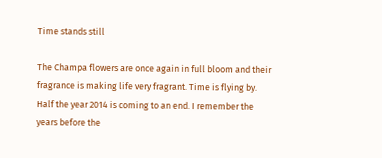Time stands still

The Champa flowers are once again in full bloom and their fragrance is making life very fragrant. Time is flying by. Half the year 2014 is coming to an end. I remember the years before the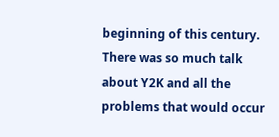beginning of this century. There was so much talk about Y2K and all the problems that would occur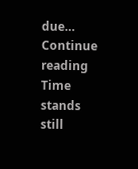due… Continue reading Time stands still